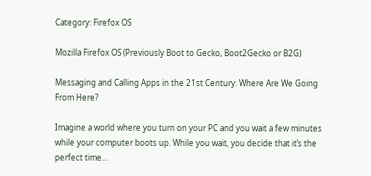Category: Firefox OS

Mozilla Firefox OS (Previously Boot to Gecko, Boot2Gecko or B2G)

Messaging and Calling Apps in the 21st Century: Where Are We Going From Here?

Imagine a world where you turn on your PC and you wait a few minutes while your computer boots up. While you wait, you decide that it’s the perfect time…